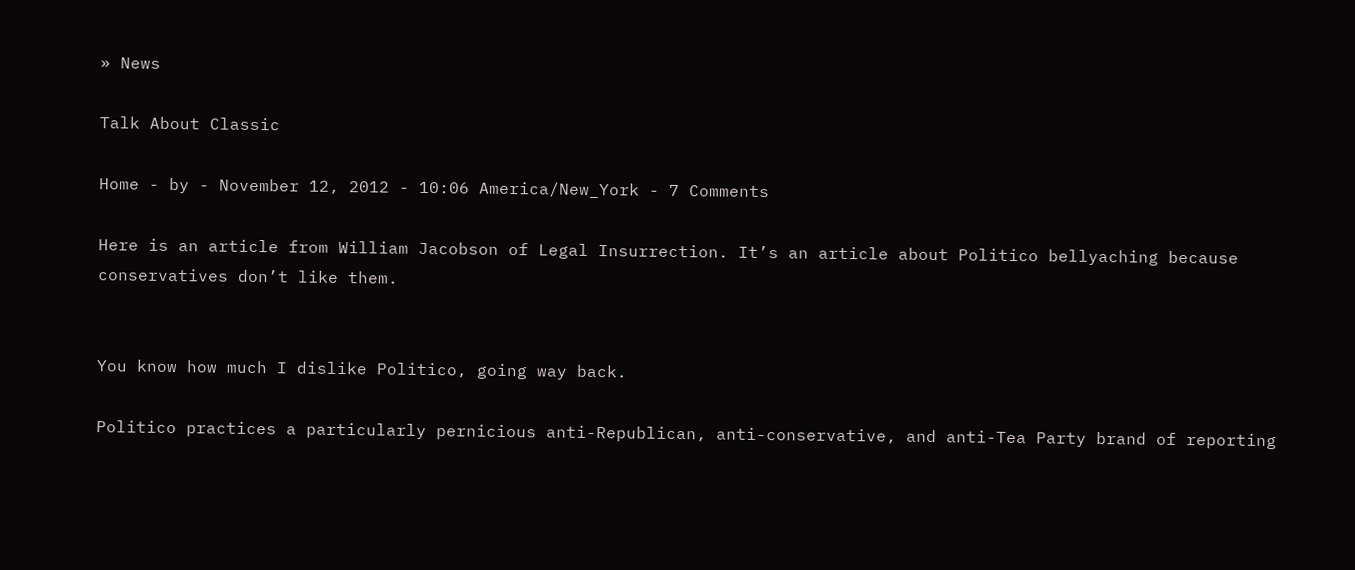» News

Talk About Classic

Home - by - November 12, 2012 - 10:06 America/New_York - 7 Comments

Here is an article from William Jacobson of Legal Insurrection. It’s an article about Politico bellyaching because conservatives don’t like them.


You know how much I dislike Politico, going way back.

Politico practices a particularly pernicious anti-Republican, anti-conservative, and anti-Tea Party brand of reporting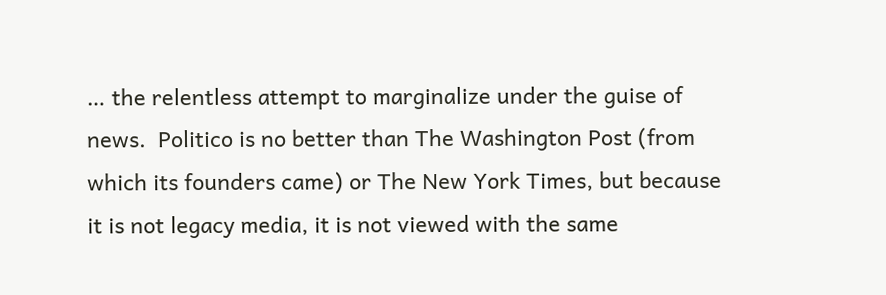… the relentless attempt to marginalize under the guise of news.  Politico is no better than The Washington Post (from which its founders came) or The New York Times, but because it is not legacy media, it is not viewed with the same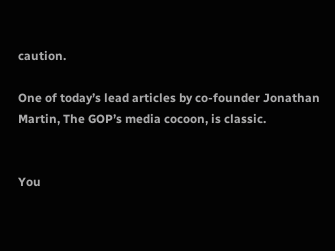caution.

One of today’s lead articles by co-founder Jonathan Martin, The GOP’s media cocoon, is classic.


You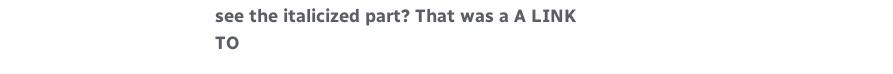see the italicized part? That was a A LINK TO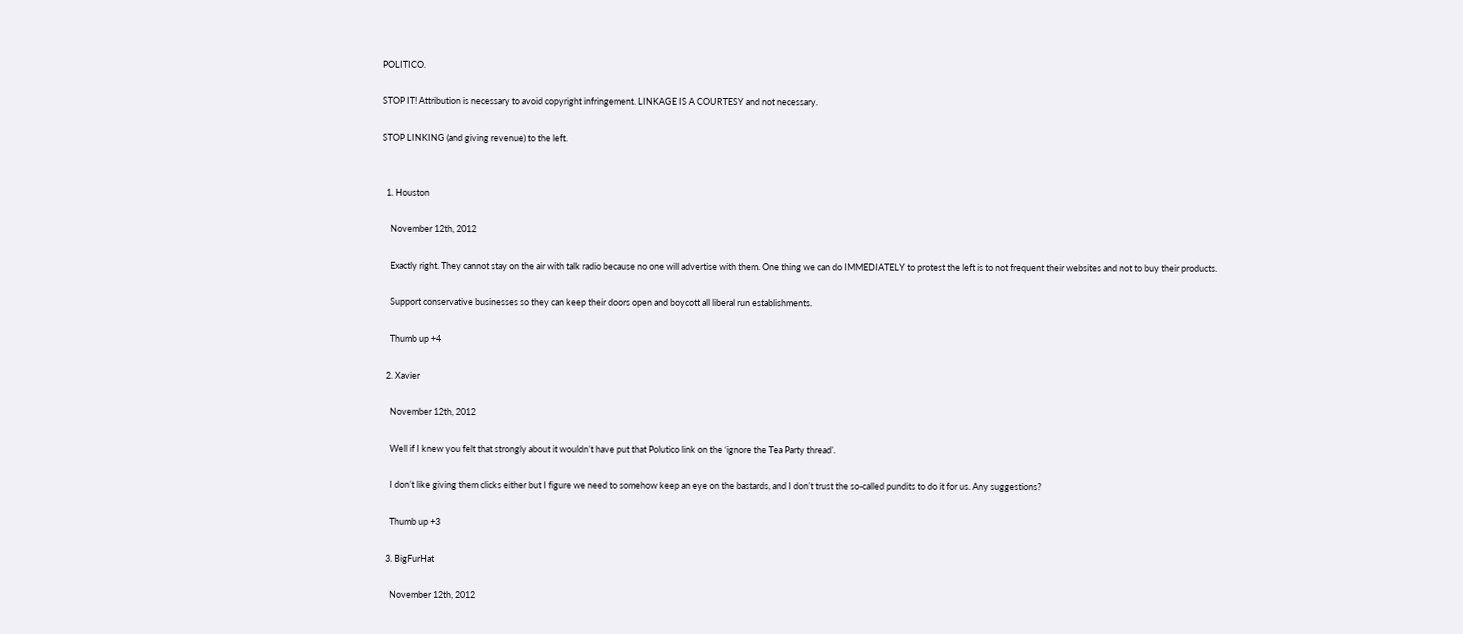POLITICO.

STOP IT! Attribution is necessary to avoid copyright infringement. LINKAGE IS A COURTESY and not necessary.

STOP LINKING (and giving revenue) to the left.


  1. Houston

    November 12th, 2012

    Exactly right. They cannot stay on the air with talk radio because no one will advertise with them. One thing we can do IMMEDIATELY to protest the left is to not frequent their websites and not to buy their products.

    Support conservative businesses so they can keep their doors open and boycott all liberal run establishments.

    Thumb up +4

  2. Xavier

    November 12th, 2012

    Well if I knew you felt that strongly about it wouldn’t have put that Polutico link on the ‘ignore the Tea Party thread’.

    I don’t like giving them clicks either but I figure we need to somehow keep an eye on the bastards, and I don’t trust the so-called pundits to do it for us. Any suggestions?

    Thumb up +3

  3. BigFurHat

    November 12th, 2012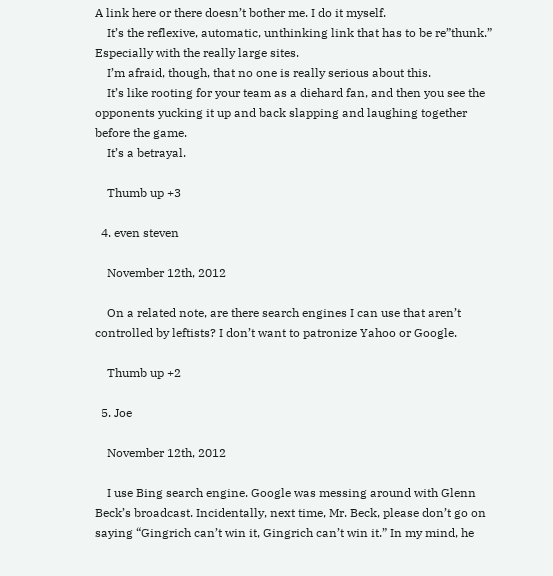A link here or there doesn’t bother me. I do it myself.
    It’s the reflexive, automatic, unthinking link that has to be re”thunk.” Especially with the really large sites.
    I’m afraid, though, that no one is really serious about this.
    It’s like rooting for your team as a diehard fan, and then you see the opponents yucking it up and back slapping and laughing together before the game.
    It’s a betrayal.

    Thumb up +3

  4. even steven

    November 12th, 2012

    On a related note, are there search engines I can use that aren’t controlled by leftists? I don’t want to patronize Yahoo or Google.

    Thumb up +2

  5. Joe

    November 12th, 2012

    I use Bing search engine. Google was messing around with Glenn Beck’s broadcast. Incidentally, next time, Mr. Beck, please don’t go on saying “Gingrich can’t win it, Gingrich can’t win it.” In my mind, he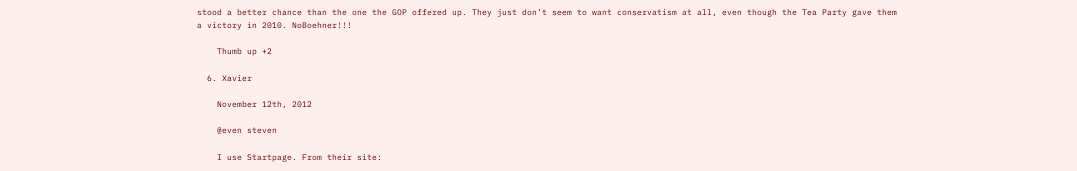stood a better chance than the one the GOP offered up. They just don’t seem to want conservatism at all, even though the Tea Party gave them a victory in 2010. NoBoehner!!!

    Thumb up +2

  6. Xavier

    November 12th, 2012

    @even steven

    I use Startpage. From their site: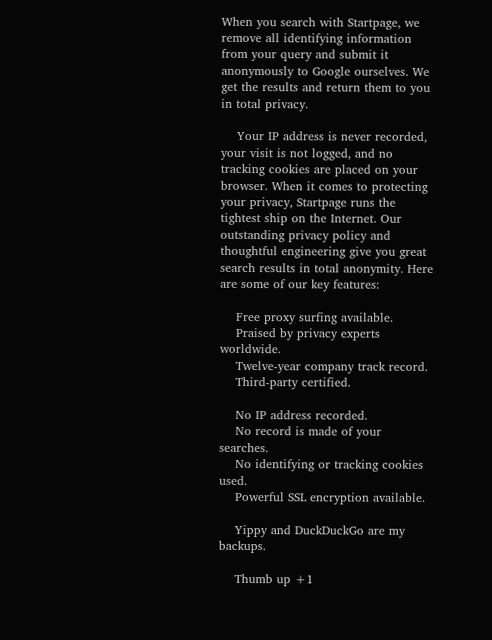When you search with Startpage, we remove all identifying information from your query and submit it anonymously to Google ourselves. We get the results and return them to you in total privacy.

    Your IP address is never recorded, your visit is not logged, and no tracking cookies are placed on your browser. When it comes to protecting your privacy, Startpage runs the tightest ship on the Internet. Our outstanding privacy policy and thoughtful engineering give you great search results in total anonymity. Here are some of our key features:

    Free proxy surfing available.
    Praised by privacy experts worldwide.
    Twelve-year company track record.
    Third-party certified.

    No IP address recorded.
    No record is made of your searches.
    No identifying or tracking cookies used.
    Powerful SSL encryption available.

    Yippy and DuckDuckGo are my backups.

    Thumb up +1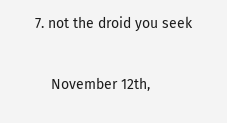7. not the droid you seek

    November 12th,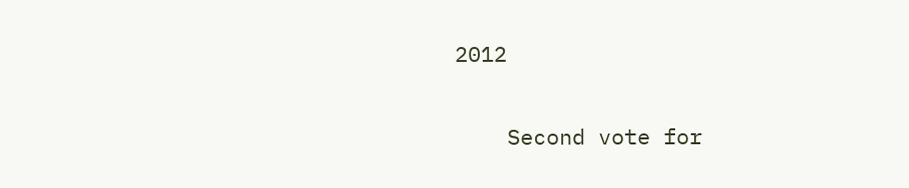2012

    Second vote for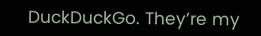DuckDuckGo. They’re my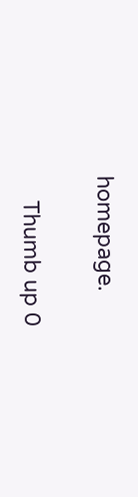homepage.

    Thumb up 0